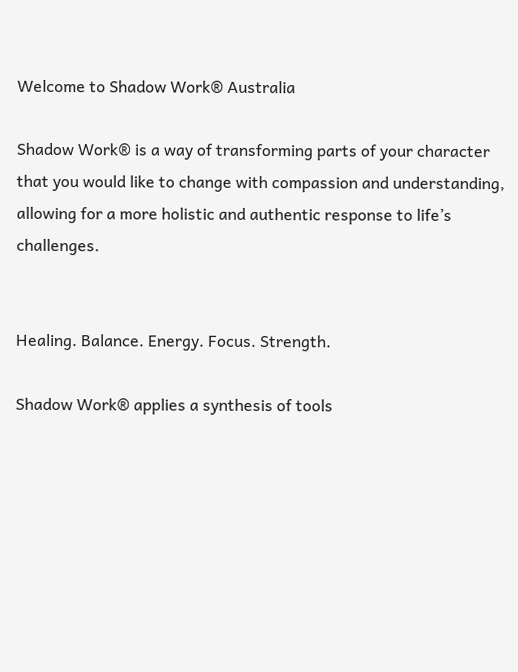Welcome to Shadow Work® Australia

Shadow Work® is a way of transforming parts of your character that you would like to change with compassion and understanding, allowing for a more holistic and authentic response to life’s challenges.


Healing. Balance. Energy. Focus. Strength.

Shadow Work® applies a synthesis of tools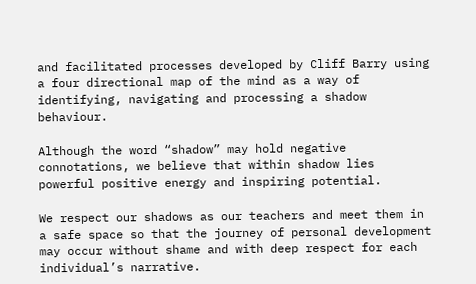and facilitated processes developed by Cliff Barry using a four directional map of the mind as a way of identifying, navigating and processing a shadow behaviour.

Although the word “shadow” may hold negative connotations, we believe that within shadow lies powerful positive energy and inspiring potential.

We respect our shadows as our teachers and meet them in a safe space so that the journey of personal development may occur without shame and with deep respect for each individual’s narrative.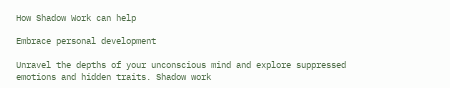How Shadow Work can help

Embrace personal development

Unravel the depths of your unconscious mind and explore suppressed emotions and hidden traits. Shadow work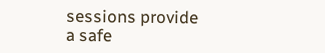sessions provide a safe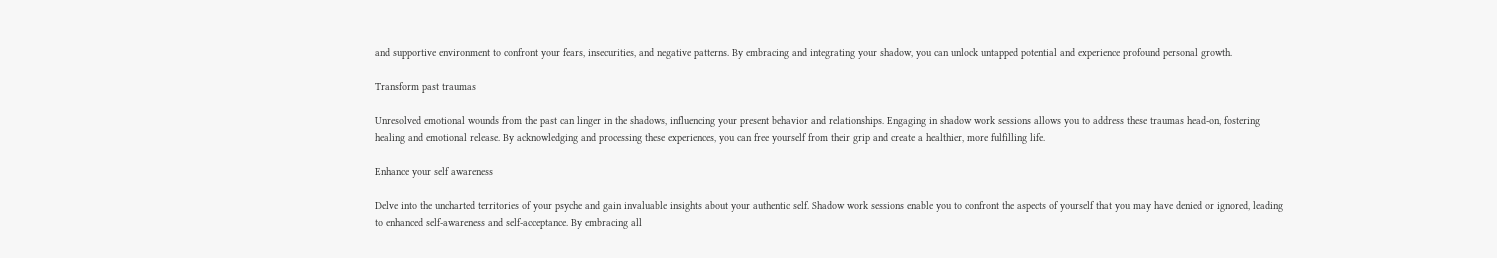and supportive environment to confront your fears, insecurities, and negative patterns. By embracing and integrating your shadow, you can unlock untapped potential and experience profound personal growth.

Transform past traumas

Unresolved emotional wounds from the past can linger in the shadows, influencing your present behavior and relationships. Engaging in shadow work sessions allows you to address these traumas head-on, fostering healing and emotional release. By acknowledging and processing these experiences, you can free yourself from their grip and create a healthier, more fulfilling life.

Enhance your self awareness

Delve into the uncharted territories of your psyche and gain invaluable insights about your authentic self. Shadow work sessions enable you to confront the aspects of yourself that you may have denied or ignored, leading to enhanced self-awareness and self-acceptance. By embracing all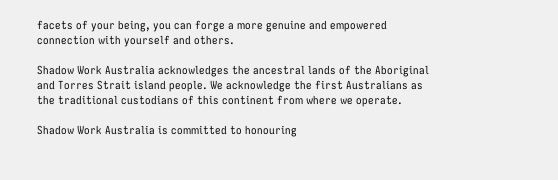facets of your being, you can forge a more genuine and empowered connection with yourself and others.

Shadow Work Australia acknowledges the ancestral lands of the Aboriginal and Torres Strait island people. We acknowledge the first Australians as the traditional custodians of this continent from where we operate.

Shadow Work Australia is committed to honouring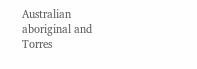Australian aboriginal and Torres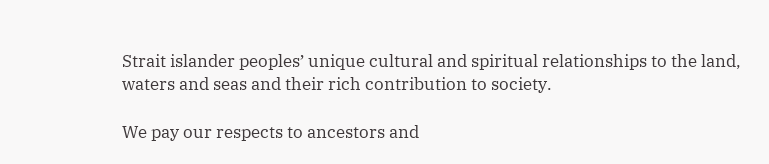Strait islander peoples’ unique cultural and spiritual relationships to the land, waters and seas and their rich contribution to society.

We pay our respects to ancestors and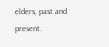elders, past and present.